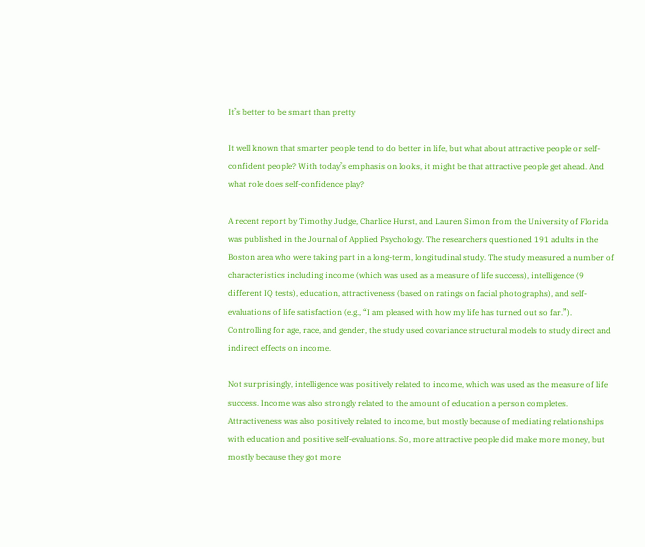It’s better to be smart than pretty

It well known that smarter people tend to do better in life, but what about attractive people or self-confident people? With today’s emphasis on looks, it might be that attractive people get ahead. And what role does self-confidence play?

A recent report by Timothy Judge, Charlice Hurst, and Lauren Simon from the University of Florida was published in the Journal of Applied Psychology. The researchers questioned 191 adults in the Boston area who were taking part in a long-term, longitudinal study. The study measured a number of characteristics including income (which was used as a measure of life success), intelligence (9 different IQ tests), education, attractiveness (based on ratings on facial photographs), and self-evaluations of life satisfaction (e.g., “I am pleased with how my life has turned out so far.”). Controlling for age, race, and gender, the study used covariance structural models to study direct and indirect effects on income.

Not surprisingly, intelligence was positively related to income, which was used as the measure of life success. Income was also strongly related to the amount of education a person completes. Attractiveness was also positively related to income, but mostly because of mediating relationships with education and positive self-evaluations. So, more attractive people did make more money, but mostly because they got more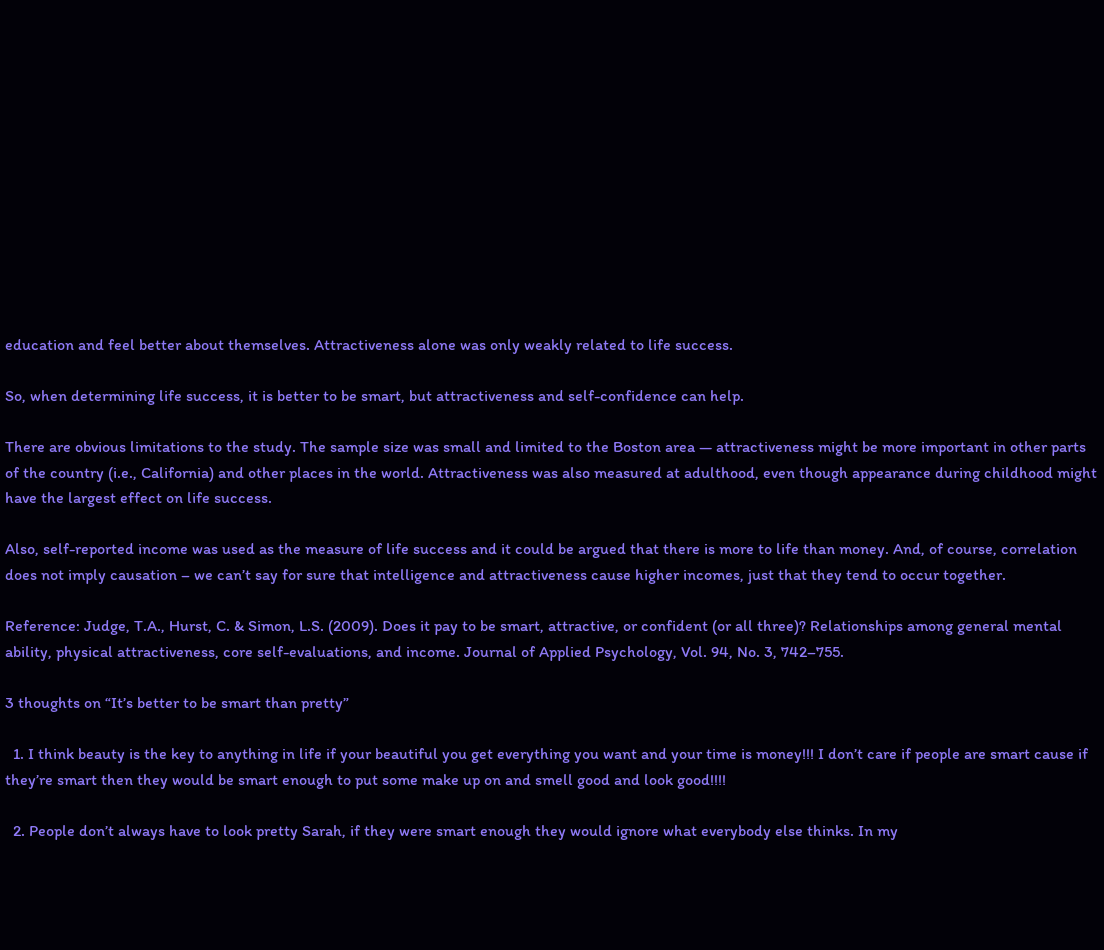education and feel better about themselves. Attractiveness alone was only weakly related to life success.

So, when determining life success, it is better to be smart, but attractiveness and self-confidence can help.

There are obvious limitations to the study. The sample size was small and limited to the Boston area — attractiveness might be more important in other parts of the country (i.e., California) and other places in the world. Attractiveness was also measured at adulthood, even though appearance during childhood might have the largest effect on life success.

Also, self-reported income was used as the measure of life success and it could be argued that there is more to life than money. And, of course, correlation does not imply causation – we can’t say for sure that intelligence and attractiveness cause higher incomes, just that they tend to occur together.

Reference: Judge, T.A., Hurst, C. & Simon, L.S. (2009). Does it pay to be smart, attractive, or confident (or all three)? Relationships among general mental ability, physical attractiveness, core self-evaluations, and income. Journal of Applied Psychology, Vol. 94, No. 3, 742–755.

3 thoughts on “It’s better to be smart than pretty”

  1. I think beauty is the key to anything in life if your beautiful you get everything you want and your time is money!!! I don’t care if people are smart cause if they’re smart then they would be smart enough to put some make up on and smell good and look good!!!!

  2. People don’t always have to look pretty Sarah, if they were smart enough they would ignore what everybody else thinks. In my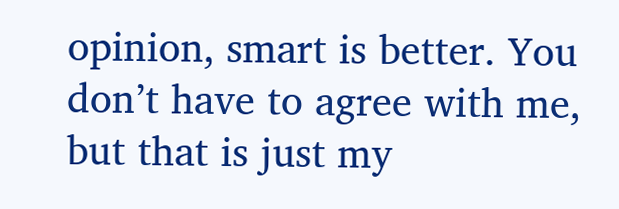opinion, smart is better. You don’t have to agree with me, but that is just my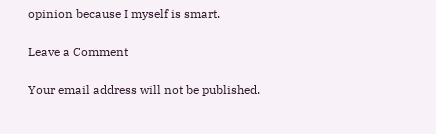opinion because I myself is smart.

Leave a Comment

Your email address will not be published.